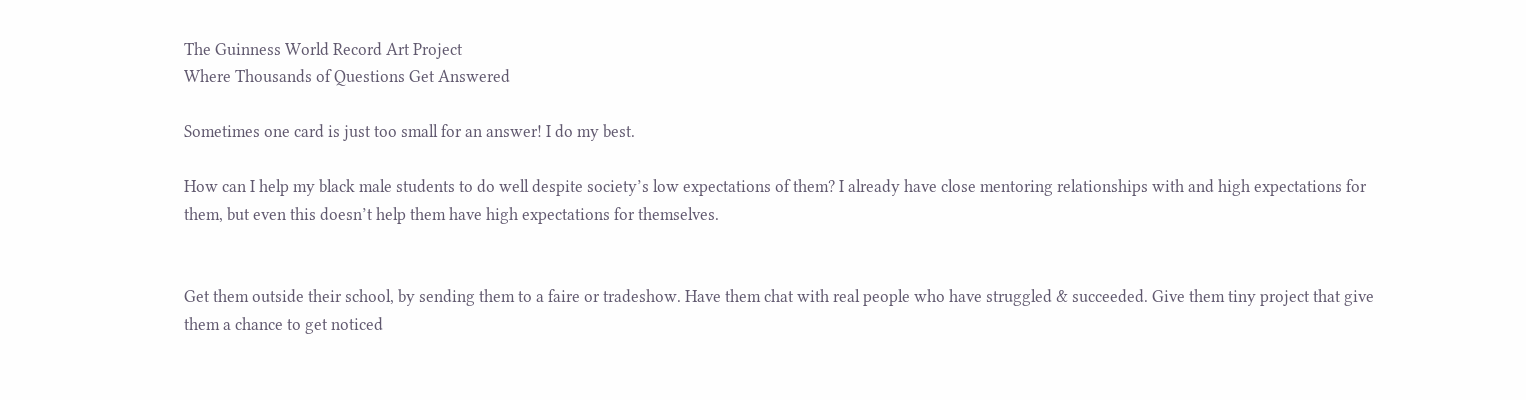The Guinness World Record Art Project
Where Thousands of Questions Get Answered

Sometimes one card is just too small for an answer! I do my best.

How can I help my black male students to do well despite society’s low expectations of them? I already have close mentoring relationships with and high expectations for them, but even this doesn’t help them have high expectations for themselves.


Get them outside their school, by sending them to a faire or tradeshow. Have them chat with real people who have struggled & succeeded. Give them tiny project that give them a chance to get noticed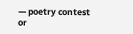— poetry contest or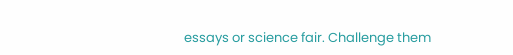essays or science fair. Challenge them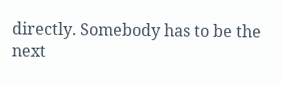directly. Somebody has to be the next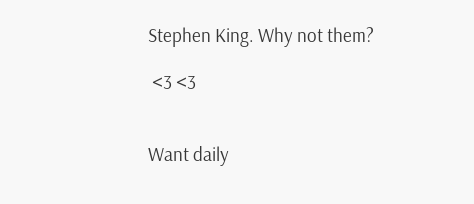Stephen King. Why not them?

 <3 <3


Want daily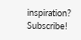inspiration? Subscribe!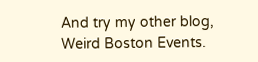And try my other blog, Weird Boston Events.